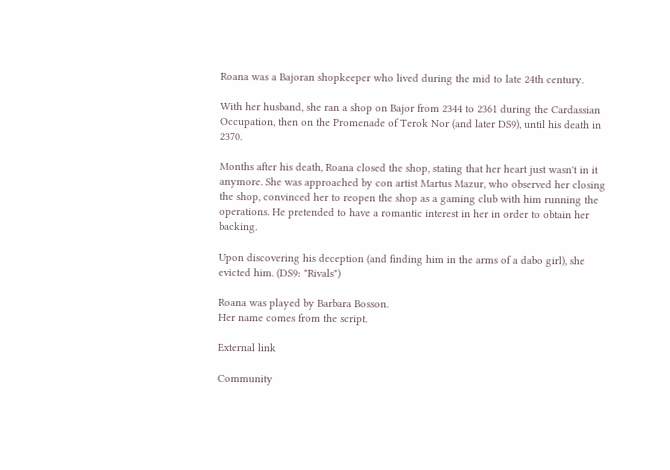Roana was a Bajoran shopkeeper who lived during the mid to late 24th century.

With her husband, she ran a shop on Bajor from 2344 to 2361 during the Cardassian Occupation, then on the Promenade of Terok Nor (and later DS9), until his death in 2370.

Months after his death, Roana closed the shop, stating that her heart just wasn't in it anymore. She was approached by con artist Martus Mazur, who observed her closing the shop, convinced her to reopen the shop as a gaming club with him running the operations. He pretended to have a romantic interest in her in order to obtain her backing.

Upon discovering his deception (and finding him in the arms of a dabo girl), she evicted him. (DS9: "Rivals")

Roana was played by Barbara Bosson.
Her name comes from the script.

External link

Community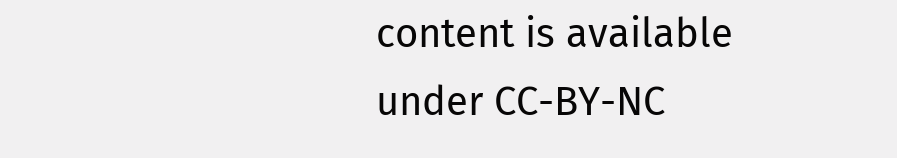content is available under CC-BY-NC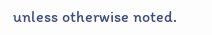unless otherwise noted.